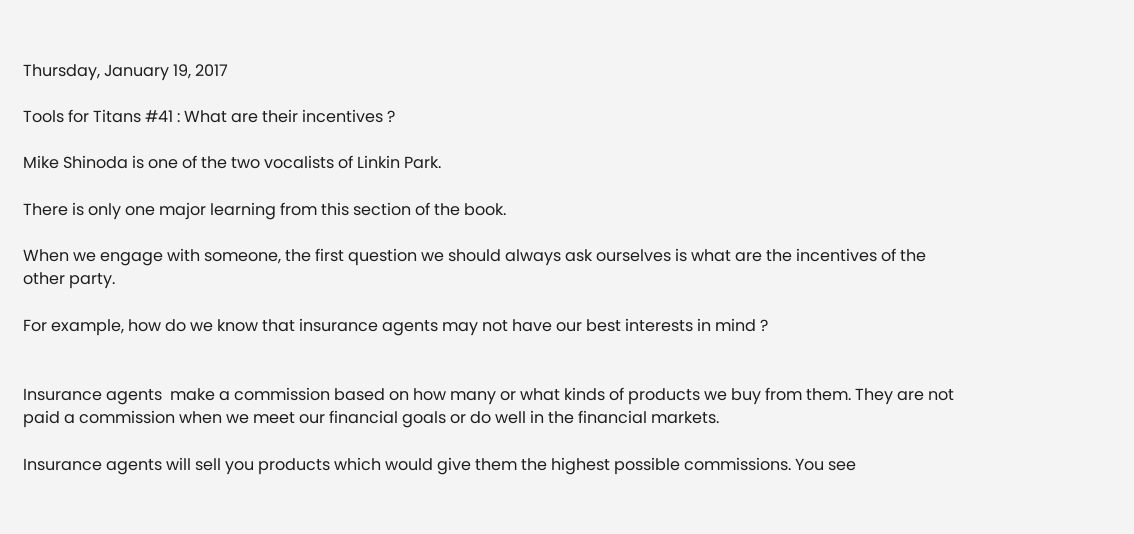Thursday, January 19, 2017

Tools for Titans #41 : What are their incentives ?

Mike Shinoda is one of the two vocalists of Linkin Park.

There is only one major learning from this section of the book.

When we engage with someone, the first question we should always ask ourselves is what are the incentives of the other party.

For example, how do we know that insurance agents may not have our best interests in mind ?


Insurance agents  make a commission based on how many or what kinds of products we buy from them. They are not paid a commission when we meet our financial goals or do well in the financial markets.

Insurance agents will sell you products which would give them the highest possible commissions. You see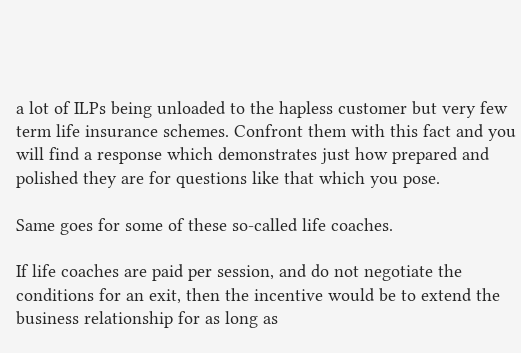a lot of ILPs being unloaded to the hapless customer but very few term life insurance schemes. Confront them with this fact and you will find a response which demonstrates just how prepared and polished they are for questions like that which you pose.

Same goes for some of these so-called life coaches.

If life coaches are paid per session, and do not negotiate the conditions for an exit, then the incentive would be to extend the business relationship for as long as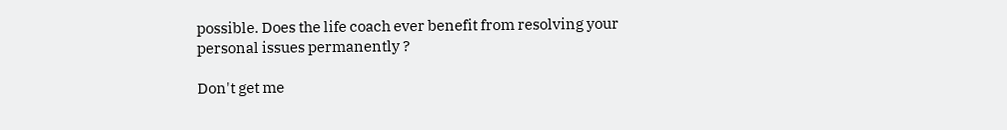possible. Does the life coach ever benefit from resolving your personal issues permanently ?

Don't get me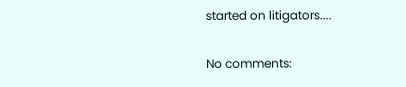started on litigators....

No comments: